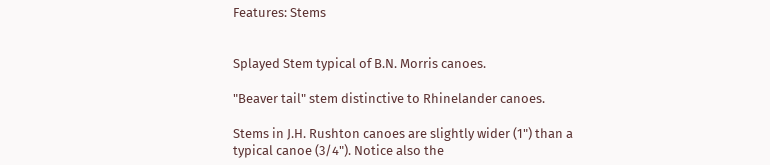Features: Stems


Splayed Stem typical of B.N. Morris canoes.

"Beaver tail" stem distinctive to Rhinelander canoes.

Stems in J.H. Rushton canoes are slightly wider (1") than a typical canoe (3/4"). Notice also the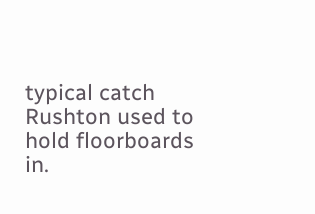typical catch Rushton used to hold floorboards in.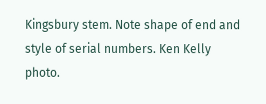Kingsbury stem. Note shape of end and style of serial numbers. Ken Kelly photo.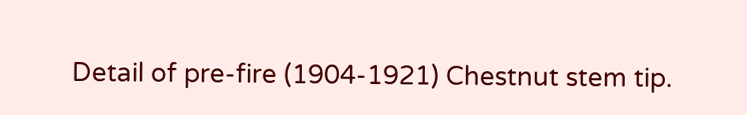Detail of pre-fire (1904-1921) Chestnut stem tip.